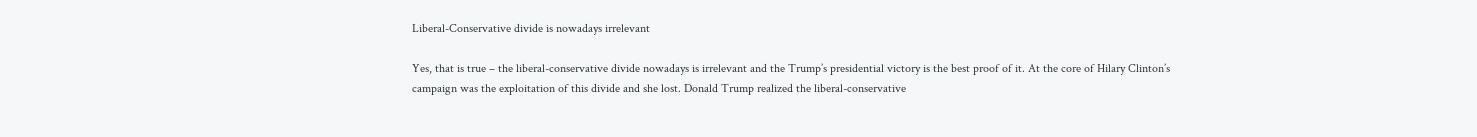Liberal-Conservative divide is nowadays irrelevant

Yes, that is true – the liberal-conservative divide nowadays is irrelevant and the Trump’s presidential victory is the best proof of it. At the core of Hilary Clinton’s campaign was the exploitation of this divide and she lost. Donald Trump realized the liberal-conservative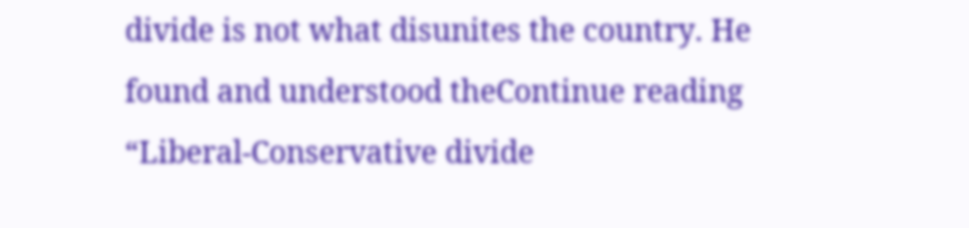divide is not what disunites the country. He found and understood theContinue reading “Liberal-Conservative divide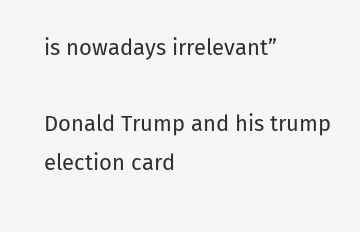is nowadays irrelevant”

Donald Trump and his trump election card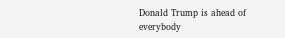Donald Trump is ahead of everybody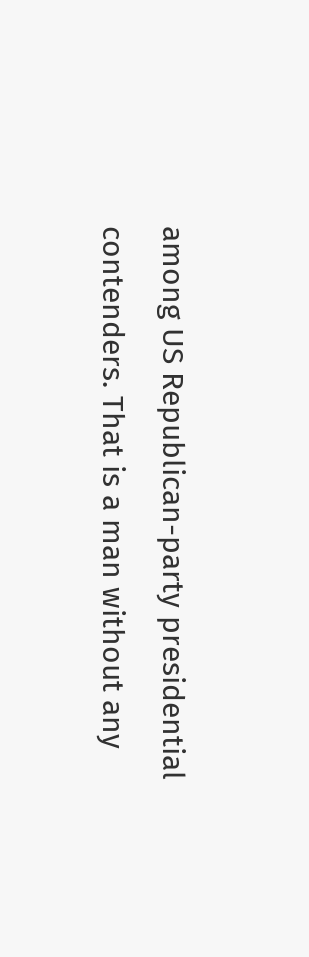among US Republican-party presidential contenders. That is a man without any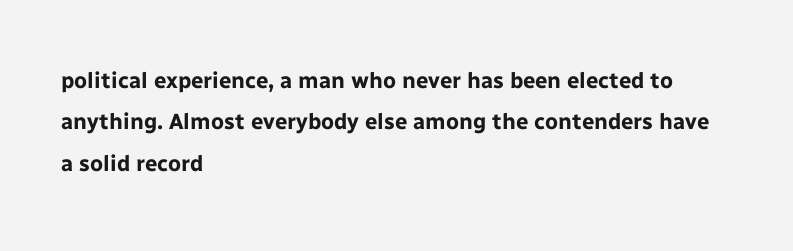political experience, a man who never has been elected to anything. Almost everybody else among the contenders have a solid record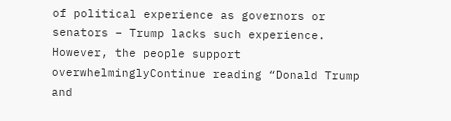of political experience as governors or senators – Trump lacks such experience. However, the people support overwhelminglyContinue reading “Donald Trump and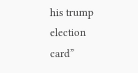his trump election card”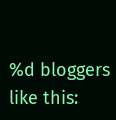%d bloggers like this: